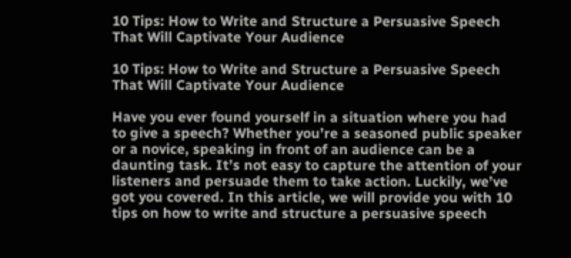10 Tips: How to Write and Structure a Persuasive Speech That Will Captivate Your Audience

10 Tips: How to Write and Structure a Persuasive Speech That Will Captivate Your Audience

Have you ever found yourself in a situation where you had to give a speech? Whether you’re a seasoned public speaker or a novice, speaking in front of an audience can be a daunting task. It’s not easy to capture the attention of your listeners and persuade them to take action. Luckily, we’ve got you covered. In this article, we will provide you with 10 tips on how to write and structure a persuasive speech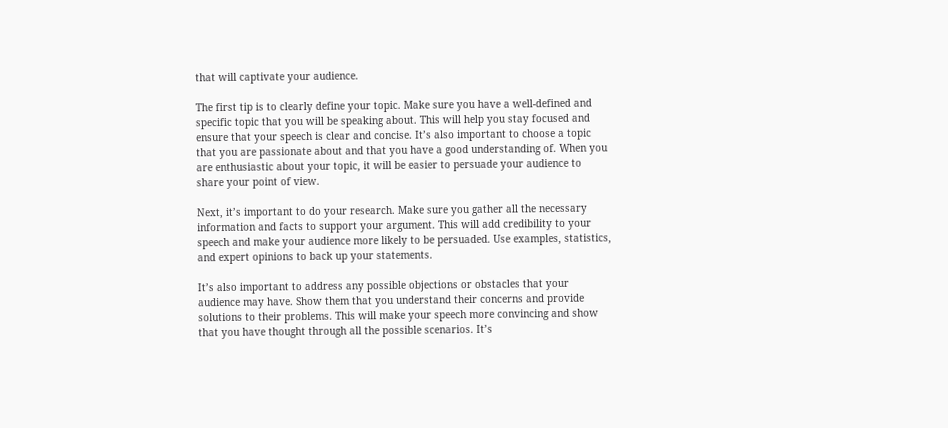that will captivate your audience.

The first tip is to clearly define your topic. Make sure you have a well-defined and specific topic that you will be speaking about. This will help you stay focused and ensure that your speech is clear and concise. It’s also important to choose a topic that you are passionate about and that you have a good understanding of. When you are enthusiastic about your topic, it will be easier to persuade your audience to share your point of view.

Next, it’s important to do your research. Make sure you gather all the necessary information and facts to support your argument. This will add credibility to your speech and make your audience more likely to be persuaded. Use examples, statistics, and expert opinions to back up your statements.

It’s also important to address any possible objections or obstacles that your audience may have. Show them that you understand their concerns and provide solutions to their problems. This will make your speech more convincing and show that you have thought through all the possible scenarios. It’s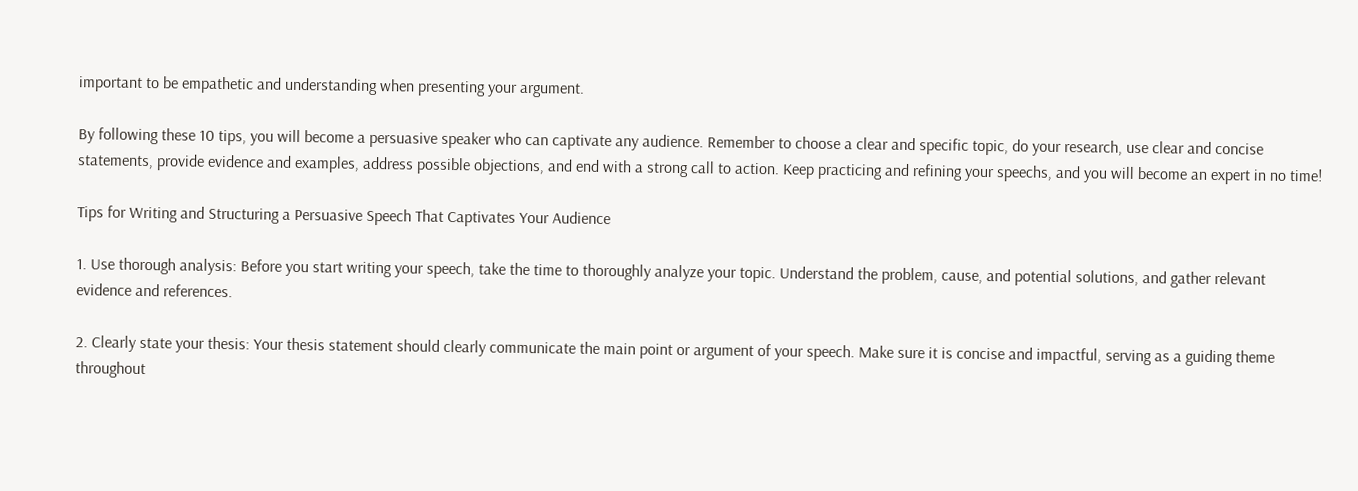important to be empathetic and understanding when presenting your argument.

By following these 10 tips, you will become a persuasive speaker who can captivate any audience. Remember to choose a clear and specific topic, do your research, use clear and concise statements, provide evidence and examples, address possible objections, and end with a strong call to action. Keep practicing and refining your speechs, and you will become an expert in no time!

Tips for Writing and Structuring a Persuasive Speech That Captivates Your Audience

1. Use thorough analysis: Before you start writing your speech, take the time to thoroughly analyze your topic. Understand the problem, cause, and potential solutions, and gather relevant evidence and references.

2. Clearly state your thesis: Your thesis statement should clearly communicate the main point or argument of your speech. Make sure it is concise and impactful, serving as a guiding theme throughout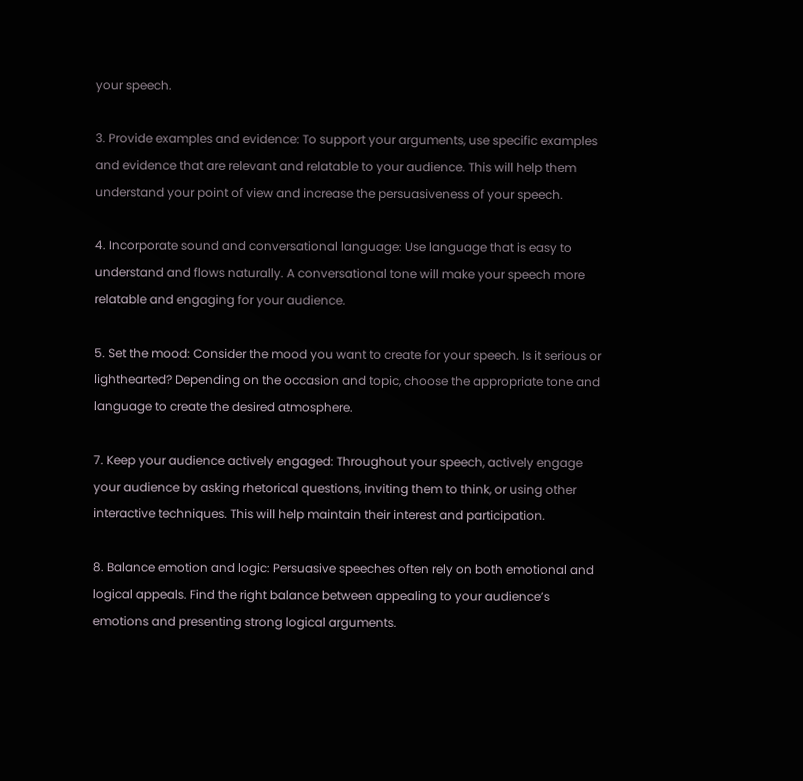your speech.

3. Provide examples and evidence: To support your arguments, use specific examples and evidence that are relevant and relatable to your audience. This will help them understand your point of view and increase the persuasiveness of your speech.

4. Incorporate sound and conversational language: Use language that is easy to understand and flows naturally. A conversational tone will make your speech more relatable and engaging for your audience.

5. Set the mood: Consider the mood you want to create for your speech. Is it serious or lighthearted? Depending on the occasion and topic, choose the appropriate tone and language to create the desired atmosphere.

7. Keep your audience actively engaged: Throughout your speech, actively engage your audience by asking rhetorical questions, inviting them to think, or using other interactive techniques. This will help maintain their interest and participation.

8. Balance emotion and logic: Persuasive speeches often rely on both emotional and logical appeals. Find the right balance between appealing to your audience’s emotions and presenting strong logical arguments.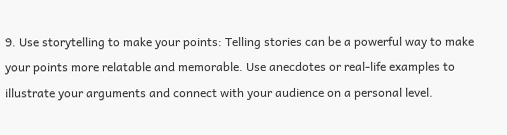9. Use storytelling to make your points: Telling stories can be a powerful way to make your points more relatable and memorable. Use anecdotes or real-life examples to illustrate your arguments and connect with your audience on a personal level.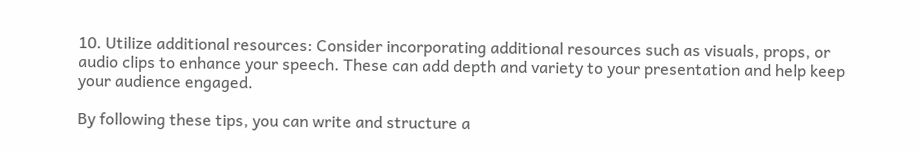10. Utilize additional resources: Consider incorporating additional resources such as visuals, props, or audio clips to enhance your speech. These can add depth and variety to your presentation and help keep your audience engaged.

By following these tips, you can write and structure a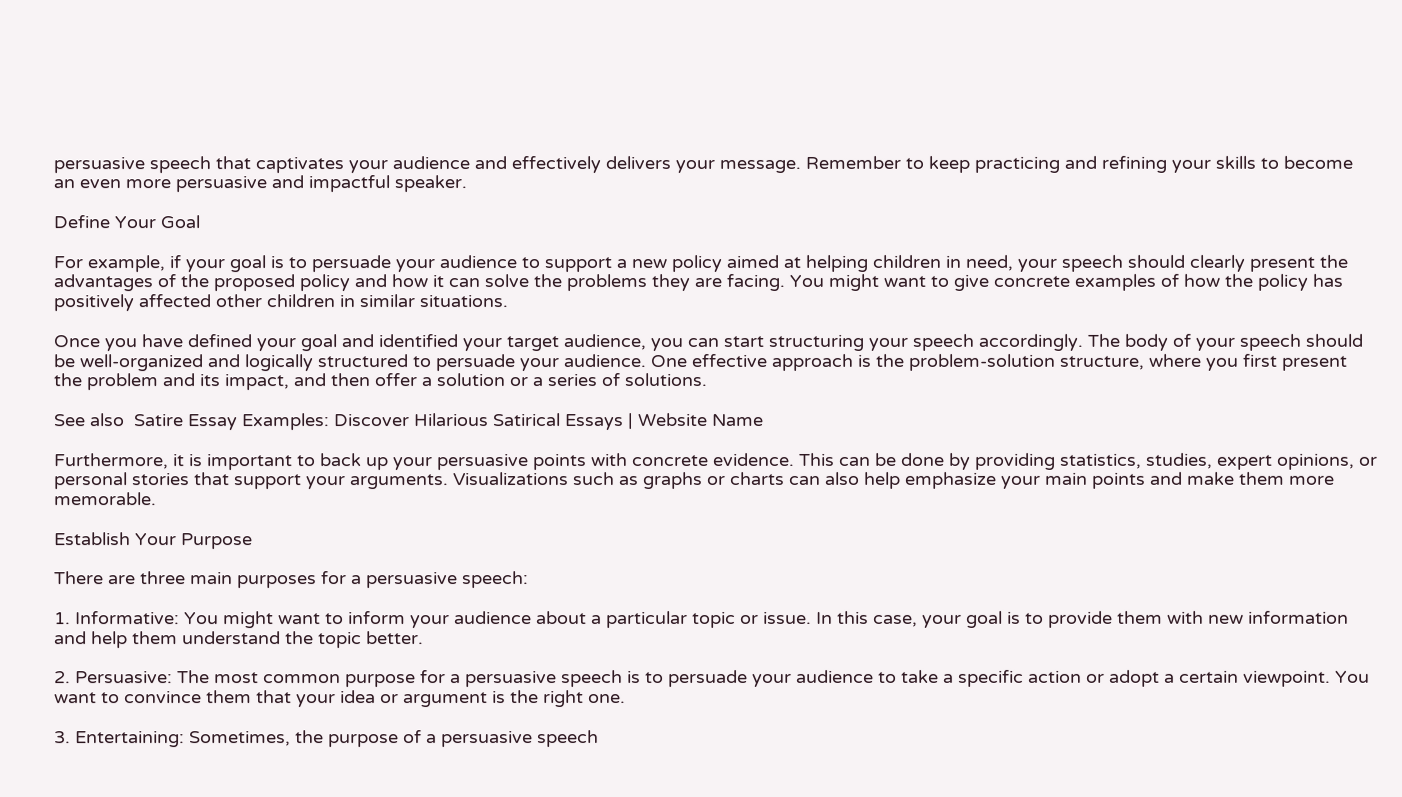persuasive speech that captivates your audience and effectively delivers your message. Remember to keep practicing and refining your skills to become an even more persuasive and impactful speaker.

Define Your Goal

For example, if your goal is to persuade your audience to support a new policy aimed at helping children in need, your speech should clearly present the advantages of the proposed policy and how it can solve the problems they are facing. You might want to give concrete examples of how the policy has positively affected other children in similar situations.

Once you have defined your goal and identified your target audience, you can start structuring your speech accordingly. The body of your speech should be well-organized and logically structured to persuade your audience. One effective approach is the problem-solution structure, where you first present the problem and its impact, and then offer a solution or a series of solutions.

See also  Satire Essay Examples: Discover Hilarious Satirical Essays | Website Name

Furthermore, it is important to back up your persuasive points with concrete evidence. This can be done by providing statistics, studies, expert opinions, or personal stories that support your arguments. Visualizations such as graphs or charts can also help emphasize your main points and make them more memorable.

Establish Your Purpose

There are three main purposes for a persuasive speech:

1. Informative: You might want to inform your audience about a particular topic or issue. In this case, your goal is to provide them with new information and help them understand the topic better.

2. Persuasive: The most common purpose for a persuasive speech is to persuade your audience to take a specific action or adopt a certain viewpoint. You want to convince them that your idea or argument is the right one.

3. Entertaining: Sometimes, the purpose of a persuasive speech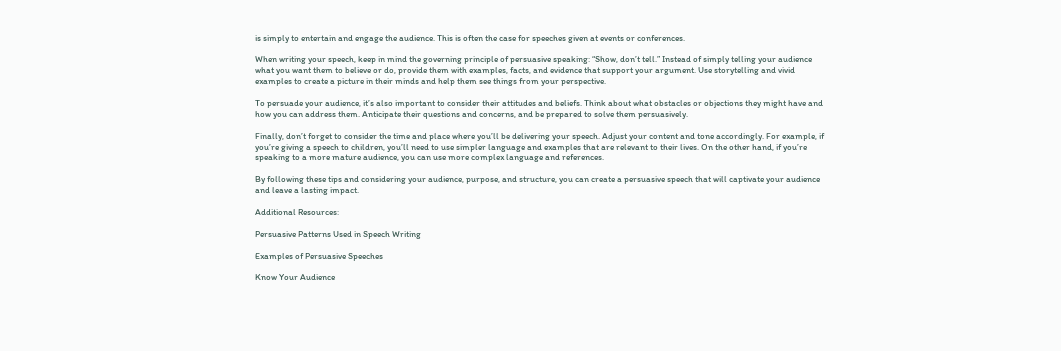is simply to entertain and engage the audience. This is often the case for speeches given at events or conferences.

When writing your speech, keep in mind the governing principle of persuasive speaking: “Show, don’t tell.” Instead of simply telling your audience what you want them to believe or do, provide them with examples, facts, and evidence that support your argument. Use storytelling and vivid examples to create a picture in their minds and help them see things from your perspective.

To persuade your audience, it’s also important to consider their attitudes and beliefs. Think about what obstacles or objections they might have and how you can address them. Anticipate their questions and concerns, and be prepared to solve them persuasively.

Finally, don’t forget to consider the time and place where you’ll be delivering your speech. Adjust your content and tone accordingly. For example, if you’re giving a speech to children, you’ll need to use simpler language and examples that are relevant to their lives. On the other hand, if you’re speaking to a more mature audience, you can use more complex language and references.

By following these tips and considering your audience, purpose, and structure, you can create a persuasive speech that will captivate your audience and leave a lasting impact.

Additional Resources:

Persuasive Patterns Used in Speech Writing

Examples of Persuasive Speeches

Know Your Audience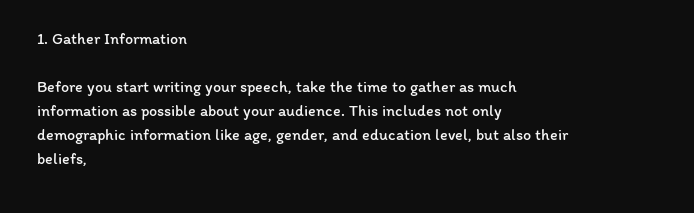1. Gather Information

Before you start writing your speech, take the time to gather as much information as possible about your audience. This includes not only demographic information like age, gender, and education level, but also their beliefs,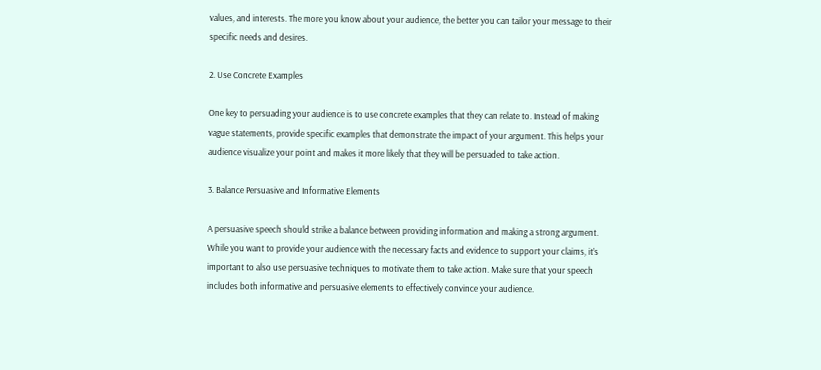values, and interests. The more you know about your audience, the better you can tailor your message to their specific needs and desires.

2. Use Concrete Examples

One key to persuading your audience is to use concrete examples that they can relate to. Instead of making vague statements, provide specific examples that demonstrate the impact of your argument. This helps your audience visualize your point and makes it more likely that they will be persuaded to take action.

3. Balance Persuasive and Informative Elements

A persuasive speech should strike a balance between providing information and making a strong argument. While you want to provide your audience with the necessary facts and evidence to support your claims, it’s important to also use persuasive techniques to motivate them to take action. Make sure that your speech includes both informative and persuasive elements to effectively convince your audience.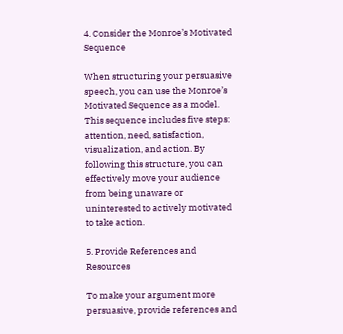4. Consider the Monroe’s Motivated Sequence

When structuring your persuasive speech, you can use the Monroe’s Motivated Sequence as a model. This sequence includes five steps: attention, need, satisfaction, visualization, and action. By following this structure, you can effectively move your audience from being unaware or uninterested to actively motivated to take action.

5. Provide References and Resources

To make your argument more persuasive, provide references and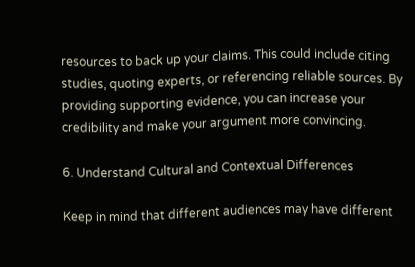resources to back up your claims. This could include citing studies, quoting experts, or referencing reliable sources. By providing supporting evidence, you can increase your credibility and make your argument more convincing.

6. Understand Cultural and Contextual Differences

Keep in mind that different audiences may have different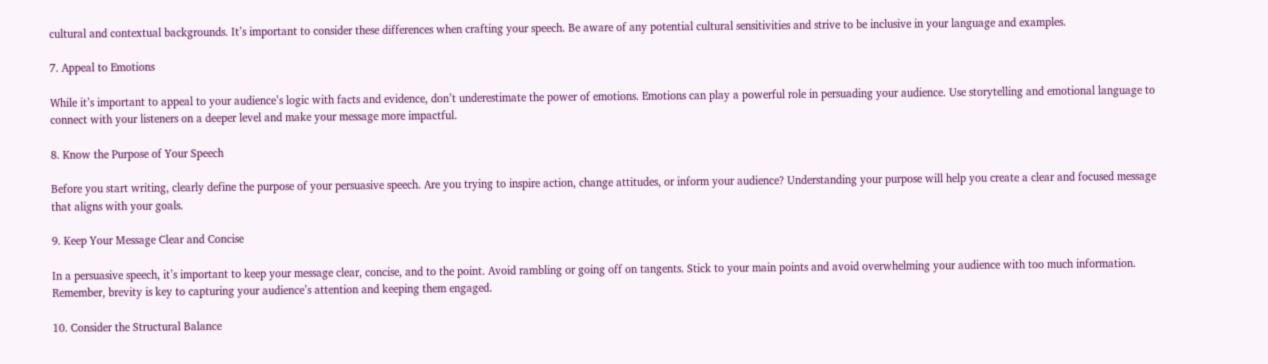cultural and contextual backgrounds. It’s important to consider these differences when crafting your speech. Be aware of any potential cultural sensitivities and strive to be inclusive in your language and examples.

7. Appeal to Emotions

While it’s important to appeal to your audience’s logic with facts and evidence, don’t underestimate the power of emotions. Emotions can play a powerful role in persuading your audience. Use storytelling and emotional language to connect with your listeners on a deeper level and make your message more impactful.

8. Know the Purpose of Your Speech

Before you start writing, clearly define the purpose of your persuasive speech. Are you trying to inspire action, change attitudes, or inform your audience? Understanding your purpose will help you create a clear and focused message that aligns with your goals.

9. Keep Your Message Clear and Concise

In a persuasive speech, it’s important to keep your message clear, concise, and to the point. Avoid rambling or going off on tangents. Stick to your main points and avoid overwhelming your audience with too much information. Remember, brevity is key to capturing your audience’s attention and keeping them engaged.

10. Consider the Structural Balance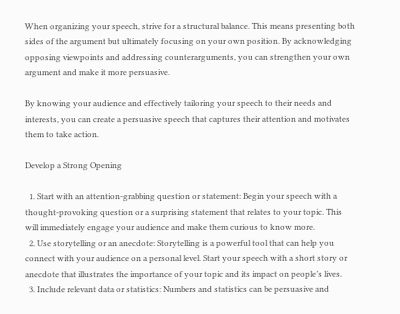When organizing your speech, strive for a structural balance. This means presenting both sides of the argument but ultimately focusing on your own position. By acknowledging opposing viewpoints and addressing counterarguments, you can strengthen your own argument and make it more persuasive.

By knowing your audience and effectively tailoring your speech to their needs and interests, you can create a persuasive speech that captures their attention and motivates them to take action.

Develop a Strong Opening

  1. Start with an attention-grabbing question or statement: Begin your speech with a thought-provoking question or a surprising statement that relates to your topic. This will immediately engage your audience and make them curious to know more.
  2. Use storytelling or an anecdote: Storytelling is a powerful tool that can help you connect with your audience on a personal level. Start your speech with a short story or anecdote that illustrates the importance of your topic and its impact on people’s lives.
  3. Include relevant data or statistics: Numbers and statistics can be persuasive and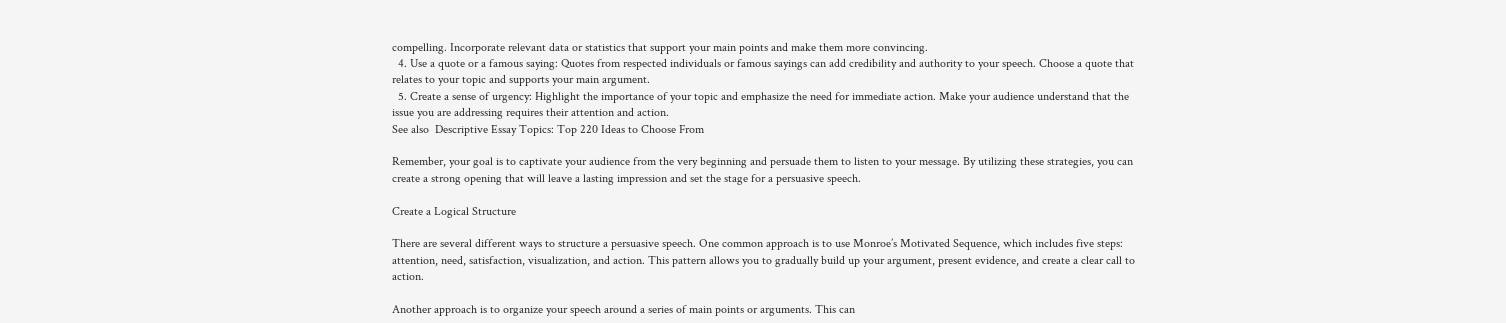compelling. Incorporate relevant data or statistics that support your main points and make them more convincing.
  4. Use a quote or a famous saying: Quotes from respected individuals or famous sayings can add credibility and authority to your speech. Choose a quote that relates to your topic and supports your main argument.
  5. Create a sense of urgency: Highlight the importance of your topic and emphasize the need for immediate action. Make your audience understand that the issue you are addressing requires their attention and action.
See also  Descriptive Essay Topics: Top 220 Ideas to Choose From

Remember, your goal is to captivate your audience from the very beginning and persuade them to listen to your message. By utilizing these strategies, you can create a strong opening that will leave a lasting impression and set the stage for a persuasive speech.

Create a Logical Structure

There are several different ways to structure a persuasive speech. One common approach is to use Monroe’s Motivated Sequence, which includes five steps: attention, need, satisfaction, visualization, and action. This pattern allows you to gradually build up your argument, present evidence, and create a clear call to action.

Another approach is to organize your speech around a series of main points or arguments. This can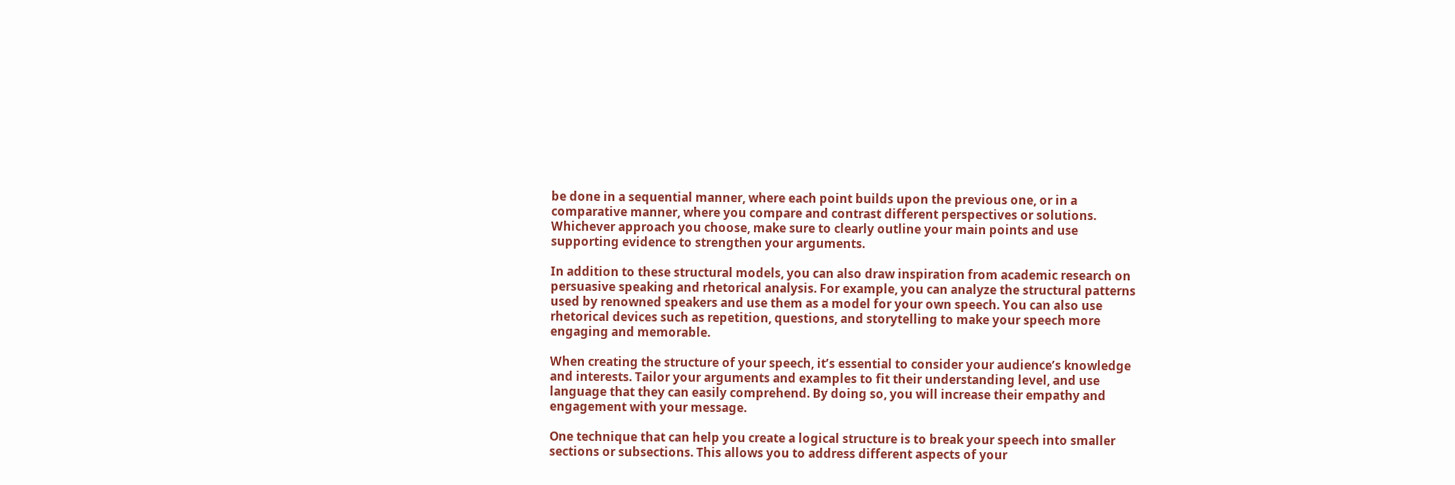be done in a sequential manner, where each point builds upon the previous one, or in a comparative manner, where you compare and contrast different perspectives or solutions. Whichever approach you choose, make sure to clearly outline your main points and use supporting evidence to strengthen your arguments.

In addition to these structural models, you can also draw inspiration from academic research on persuasive speaking and rhetorical analysis. For example, you can analyze the structural patterns used by renowned speakers and use them as a model for your own speech. You can also use rhetorical devices such as repetition, questions, and storytelling to make your speech more engaging and memorable.

When creating the structure of your speech, it’s essential to consider your audience’s knowledge and interests. Tailor your arguments and examples to fit their understanding level, and use language that they can easily comprehend. By doing so, you will increase their empathy and engagement with your message.

One technique that can help you create a logical structure is to break your speech into smaller sections or subsections. This allows you to address different aspects of your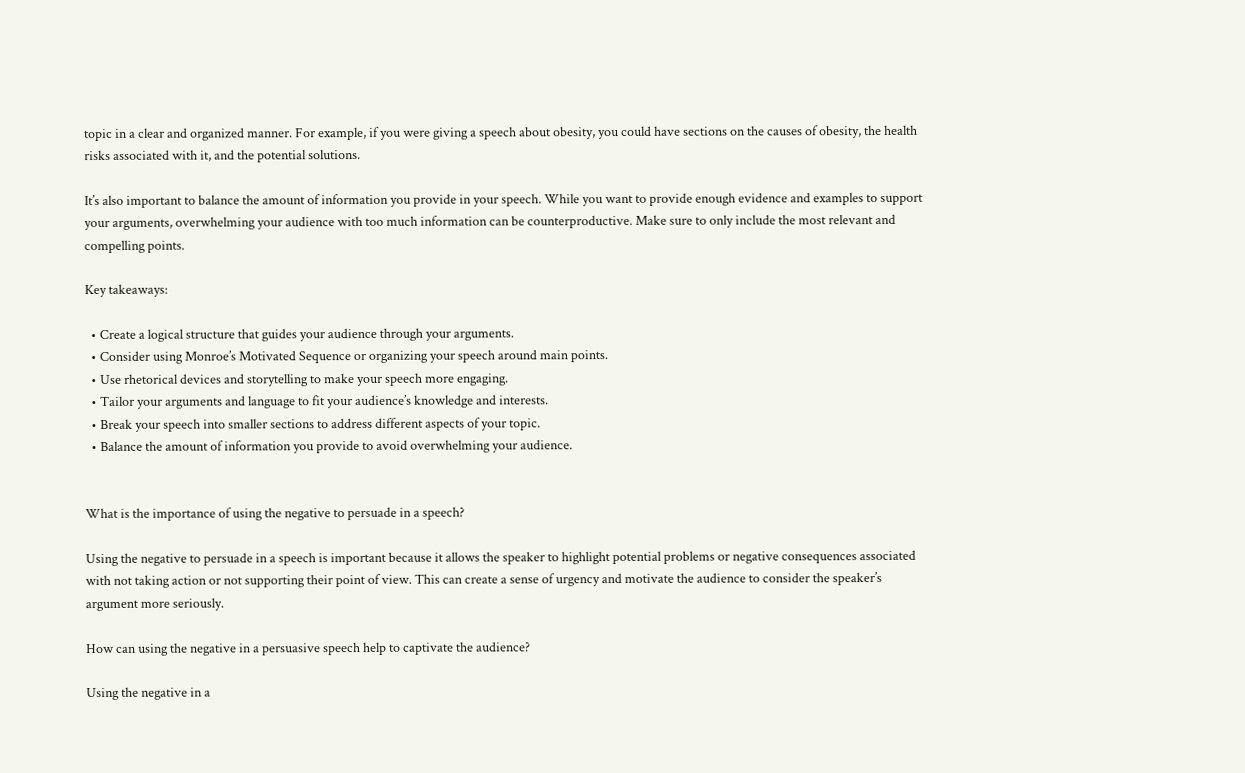topic in a clear and organized manner. For example, if you were giving a speech about obesity, you could have sections on the causes of obesity, the health risks associated with it, and the potential solutions.

It’s also important to balance the amount of information you provide in your speech. While you want to provide enough evidence and examples to support your arguments, overwhelming your audience with too much information can be counterproductive. Make sure to only include the most relevant and compelling points.

Key takeaways:

  • Create a logical structure that guides your audience through your arguments.
  • Consider using Monroe’s Motivated Sequence or organizing your speech around main points.
  • Use rhetorical devices and storytelling to make your speech more engaging.
  • Tailor your arguments and language to fit your audience’s knowledge and interests.
  • Break your speech into smaller sections to address different aspects of your topic.
  • Balance the amount of information you provide to avoid overwhelming your audience.


What is the importance of using the negative to persuade in a speech?

Using the negative to persuade in a speech is important because it allows the speaker to highlight potential problems or negative consequences associated with not taking action or not supporting their point of view. This can create a sense of urgency and motivate the audience to consider the speaker’s argument more seriously.

How can using the negative in a persuasive speech help to captivate the audience?

Using the negative in a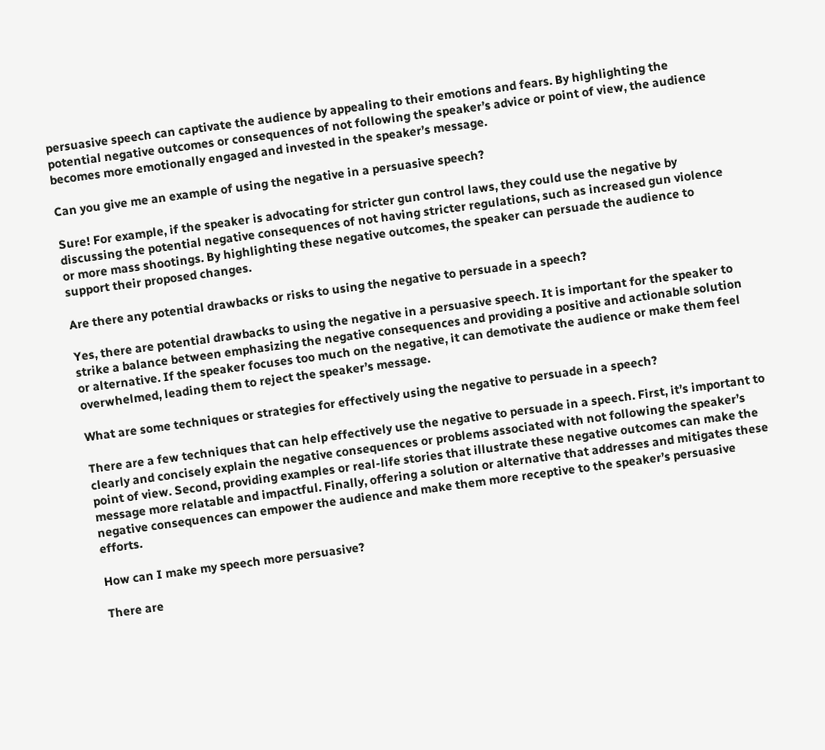persuasive speech can captivate the audience by appealing to their emotions and fears. By highlighting the potential negative outcomes or consequences of not following the speaker’s advice or point of view, the audience becomes more emotionally engaged and invested in the speaker’s message.

Can you give me an example of using the negative in a persuasive speech?

Sure! For example, if the speaker is advocating for stricter gun control laws, they could use the negative by discussing the potential negative consequences of not having stricter regulations, such as increased gun violence or more mass shootings. By highlighting these negative outcomes, the speaker can persuade the audience to support their proposed changes.

Are there any potential drawbacks or risks to using the negative to persuade in a speech?

Yes, there are potential drawbacks to using the negative in a persuasive speech. It is important for the speaker to strike a balance between emphasizing the negative consequences and providing a positive and actionable solution or alternative. If the speaker focuses too much on the negative, it can demotivate the audience or make them feel overwhelmed, leading them to reject the speaker’s message.

What are some techniques or strategies for effectively using the negative to persuade in a speech?

There are a few techniques that can help effectively use the negative to persuade in a speech. First, it’s important to clearly and concisely explain the negative consequences or problems associated with not following the speaker’s point of view. Second, providing examples or real-life stories that illustrate these negative outcomes can make the message more relatable and impactful. Finally, offering a solution or alternative that addresses and mitigates these negative consequences can empower the audience and make them more receptive to the speaker’s persuasive efforts.

How can I make my speech more persuasive?

There are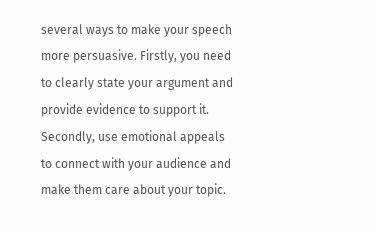several ways to make your speech more persuasive. Firstly, you need to clearly state your argument and provide evidence to support it. Secondly, use emotional appeals to connect with your audience and make them care about your topic.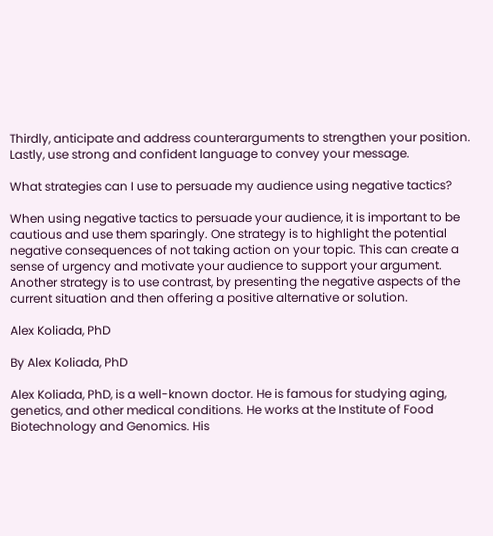Thirdly, anticipate and address counterarguments to strengthen your position. Lastly, use strong and confident language to convey your message.

What strategies can I use to persuade my audience using negative tactics?

When using negative tactics to persuade your audience, it is important to be cautious and use them sparingly. One strategy is to highlight the potential negative consequences of not taking action on your topic. This can create a sense of urgency and motivate your audience to support your argument. Another strategy is to use contrast, by presenting the negative aspects of the current situation and then offering a positive alternative or solution.

Alex Koliada, PhD

By Alex Koliada, PhD

Alex Koliada, PhD, is a well-known doctor. He is famous for studying aging, genetics, and other medical conditions. He works at the Institute of Food Biotechnology and Genomics. His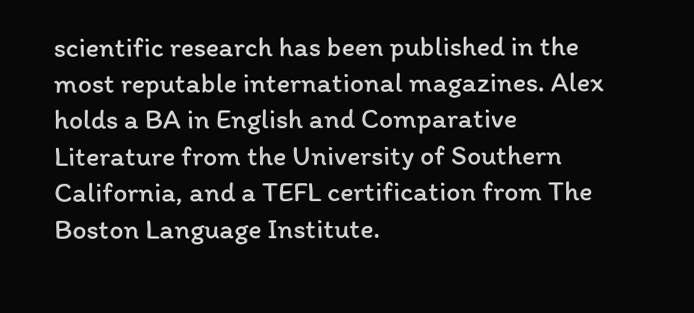scientific research has been published in the most reputable international magazines. Alex holds a BA in English and Comparative Literature from the University of Southern California, and a TEFL certification from The Boston Language Institute.